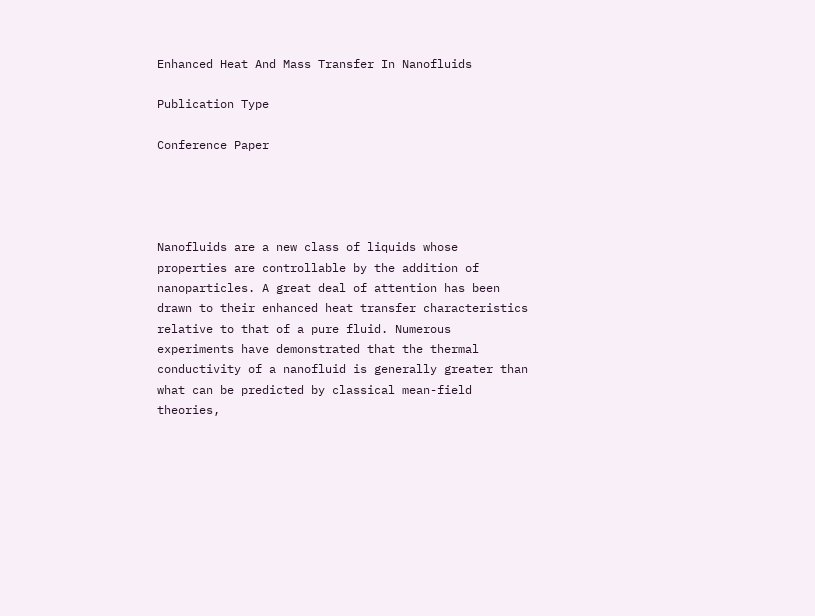Enhanced Heat And Mass Transfer In Nanofluids

Publication Type

Conference Paper




Nanofluids are a new class of liquids whose properties are controllable by the addition of nanoparticles. A great deal of attention has been drawn to their enhanced heat transfer characteristics relative to that of a pure fluid. Numerous experiments have demonstrated that the thermal conductivity of a nanofluid is generally greater than what can be predicted by classical mean-field theories,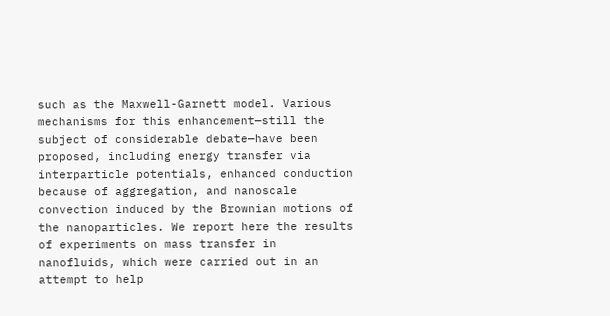such as the Maxwell-Garnett model. Various mechanisms for this enhancement—still the subject of considerable debate—have been proposed, including energy transfer via interparticle potentials, enhanced conduction because of aggregation, and nanoscale convection induced by the Brownian motions of the nanoparticles. We report here the results of experiments on mass transfer in nanofluids, which were carried out in an attempt to help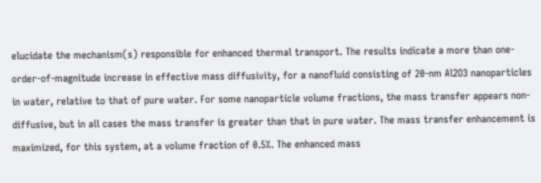elucidate the mechanism(s) responsible for enhanced thermal transport. The results indicate a more than one-order-of-magnitude increase in effective mass diffusivity, for a nanofluid consisting of 20-nm Al2O3 nanoparticles in water, relative to that of pure water. For some nanoparticle volume fractions, the mass transfer appears non-diffusive, but in all cases the mass transfer is greater than that in pure water. The mass transfer enhancement is maximized, for this system, at a volume fraction of 0.5%. The enhanced mass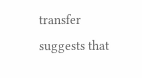transfer suggests that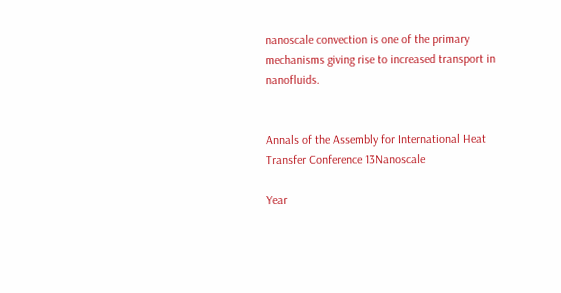nanoscale convection is one of the primary mechanisms giving rise to increased transport in nanofluids.


Annals of the Assembly for International Heat Transfer Conference 13Nanoscale

Year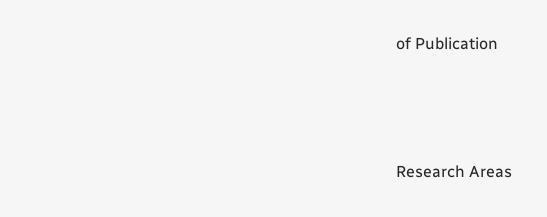of Publication




Research Areas